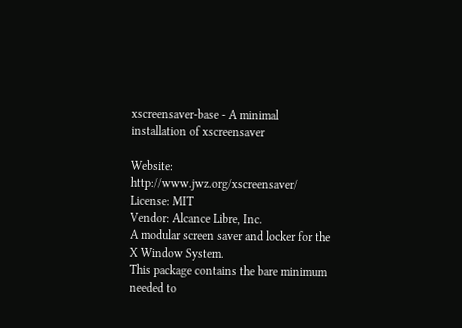xscreensaver-base - A minimal installation of xscreensaver

Website: http://www.jwz.org/xscreensaver/
License: MIT
Vendor: Alcance Libre, Inc.
A modular screen saver and locker for the X Window System.
This package contains the bare minimum needed to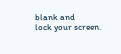blank and
lock your screen.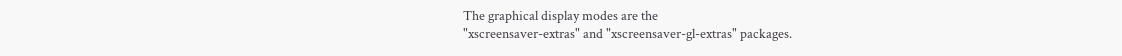The graphical display modes are the
"xscreensaver-extras" and "xscreensaver-gl-extras" packages.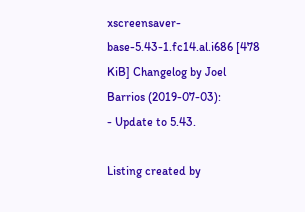xscreensaver-base-5.43-1.fc14.al.i686 [478 KiB] Changelog by Joel Barrios (2019-07-03):
- Update to 5.43.

Listing created by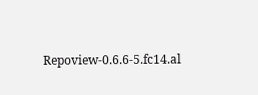Repoview-0.6.6-5.fc14.al